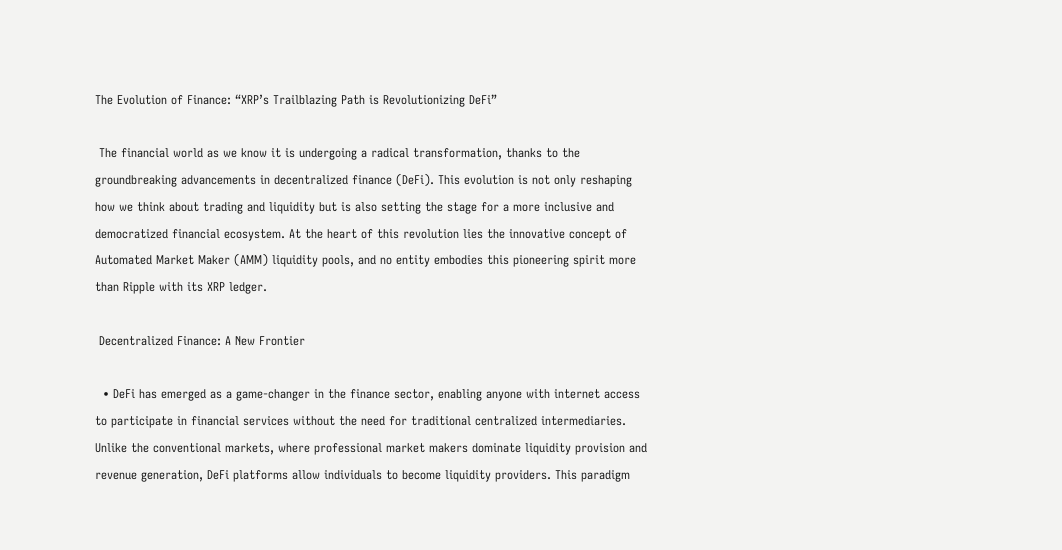The Evolution of Finance: “XRP’s Trailblazing Path is Revolutionizing DeFi”

 The financial world as we know it is undergoing a radical transformation, thanks to the groundbreaking advancements in decentralized finance (DeFi). This evolution is not only reshaping how we think about trading and liquidity but is also setting the stage for a more inclusive and democratized financial ecosystem. At the heart of this revolution lies the innovative concept of Automated Market Maker (AMM) liquidity pools, and no entity embodies this pioneering spirit more than Ripple with its XRP ledger.

 Decentralized Finance: A New Frontier

  • DeFi has emerged as a game-changer in the finance sector, enabling anyone with internet access to participate in financial services without the need for traditional centralized intermediaries. Unlike the conventional markets, where professional market makers dominate liquidity provision and revenue generation, DeFi platforms allow individuals to become liquidity providers. This paradigm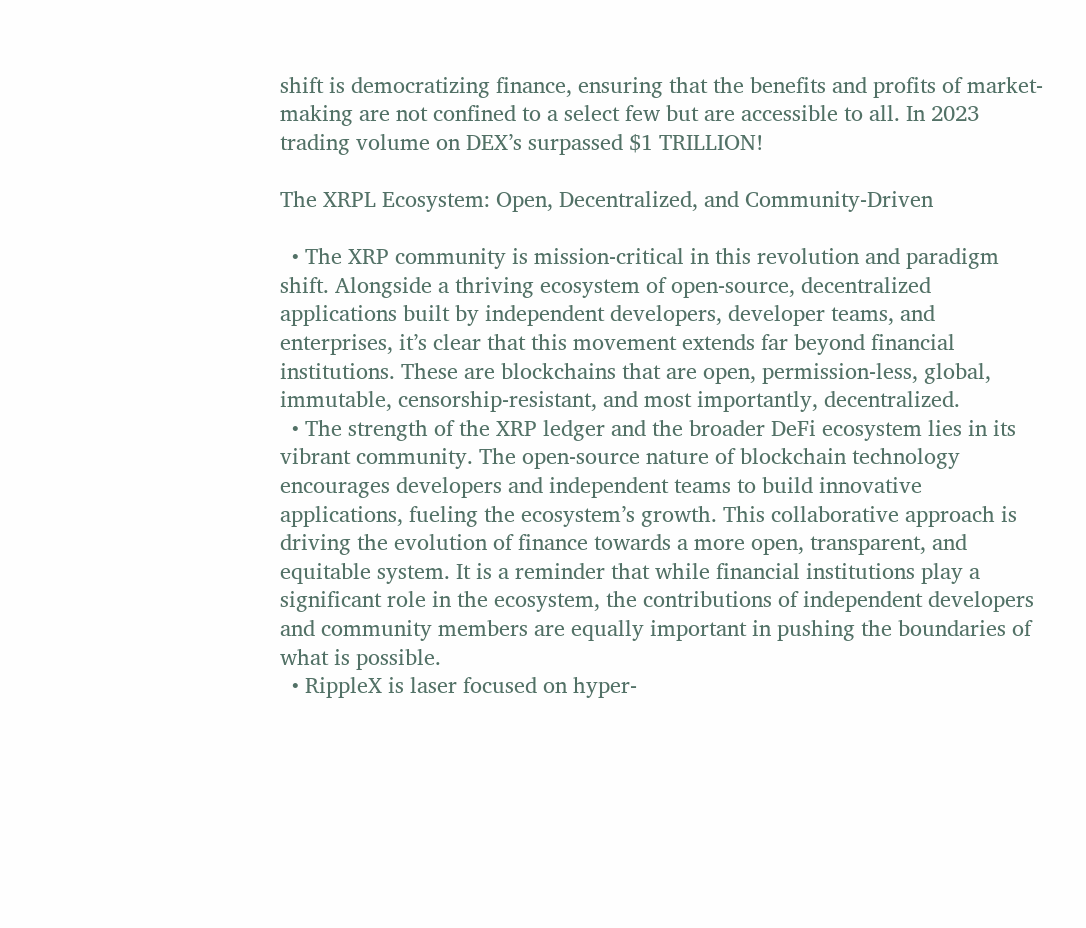shift is democratizing finance, ensuring that the benefits and profits of market-making are not confined to a select few but are accessible to all. In 2023 trading volume on DEX’s surpassed $1 TRILLION!

The XRPL Ecosystem: Open, Decentralized, and Community-Driven

  • The XRP community is mission-critical in this revolution and paradigm shift. Alongside a thriving ecosystem of open-source, decentralized applications built by independent developers, developer teams, and enterprises, it’s clear that this movement extends far beyond financial institutions. These are blockchains that are open, permission-less, global, immutable, censorship-resistant, and most importantly, decentralized.
  • The strength of the XRP ledger and the broader DeFi ecosystem lies in its vibrant community. The open-source nature of blockchain technology encourages developers and independent teams to build innovative applications, fueling the ecosystem’s growth. This collaborative approach is driving the evolution of finance towards a more open, transparent, and equitable system. It is a reminder that while financial institutions play a significant role in the ecosystem, the contributions of independent developers and community members are equally important in pushing the boundaries of what is possible.
  • RippleX is laser focused on hyper-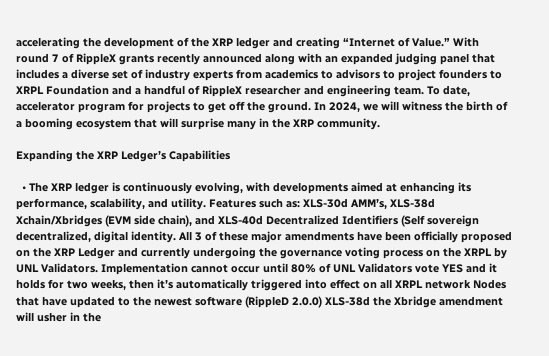accelerating the development of the XRP ledger and creating “Internet of Value.” With round 7 of RippleX grants recently announced along with an expanded judging panel that includes a diverse set of industry experts from academics to advisors to project founders to XRPL Foundation and a handful of RippleX researcher and engineering team. To date, accelerator program for projects to get off the ground. In 2024, we will witness the birth of a booming ecosystem that will surprise many in the XRP community.

Expanding the XRP Ledger’s Capabilities

  • The XRP ledger is continuously evolving, with developments aimed at enhancing its performance, scalability, and utility. Features such as: XLS-30d AMM’s, XLS-38d Xchain/Xbridges (EVM side chain), and XLS-40d Decentralized Identifiers (Self sovereign decentralized, digital identity. All 3 of these major amendments have been officially proposed on the XRP Ledger and currently undergoing the governance voting process on the XRPL by UNL Validators. Implementation cannot occur until 80% of UNL Validators vote YES and it holds for two weeks, then it’s automatically triggered into effect on all XRPL network Nodes that have updated to the newest software (RippleD 2.0.0) XLS-38d the Xbridge amendment will usher in the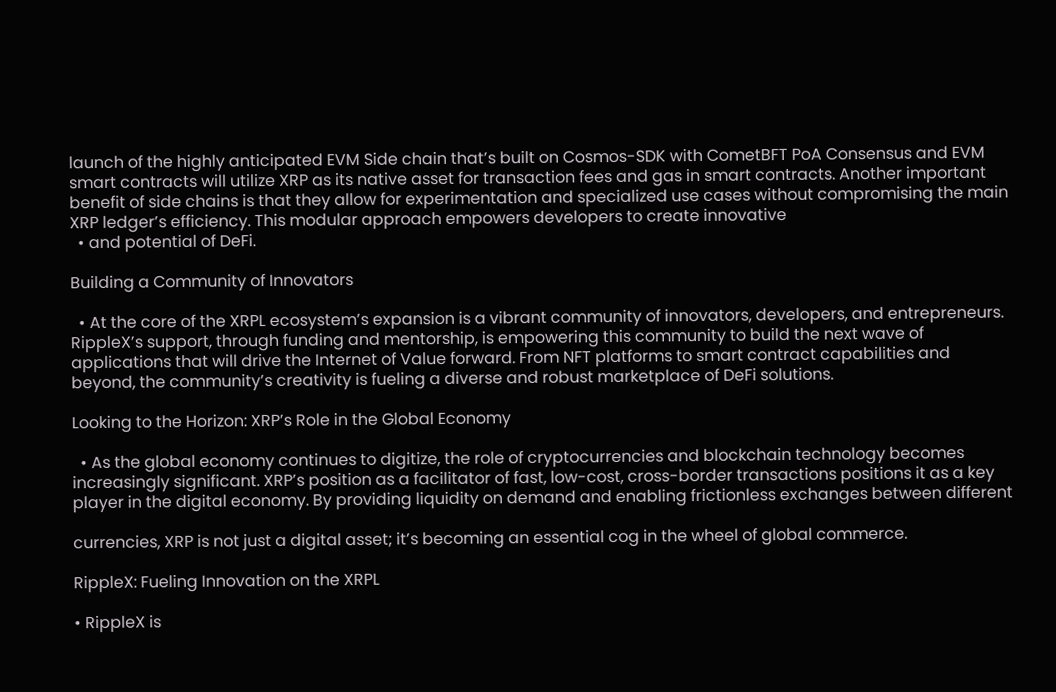launch of the highly anticipated EVM Side chain that’s built on Cosmos-SDK with CometBFT PoA Consensus and EVM smart contracts will utilize XRP as its native asset for transaction fees and gas in smart contracts. Another important benefit of side chains is that they allow for experimentation and specialized use cases without compromising the main XRP ledger’s efficiency. This modular approach empowers developers to create innovative
  • and potential of DeFi.

Building a Community of Innovators

  • At the core of the XRPL ecosystem’s expansion is a vibrant community of innovators, developers, and entrepreneurs. RippleX’s support, through funding and mentorship, is empowering this community to build the next wave of applications that will drive the Internet of Value forward. From NFT platforms to smart contract capabilities and beyond, the community’s creativity is fueling a diverse and robust marketplace of DeFi solutions.

Looking to the Horizon: XRP’s Role in the Global Economy

  • As the global economy continues to digitize, the role of cryptocurrencies and blockchain technology becomes increasingly significant. XRP’s position as a facilitator of fast, low-cost, cross-border transactions positions it as a key player in the digital economy. By providing liquidity on demand and enabling frictionless exchanges between different

currencies, XRP is not just a digital asset; it’s becoming an essential cog in the wheel of global commerce.

RippleX: Fueling Innovation on the XRPL

• RippleX is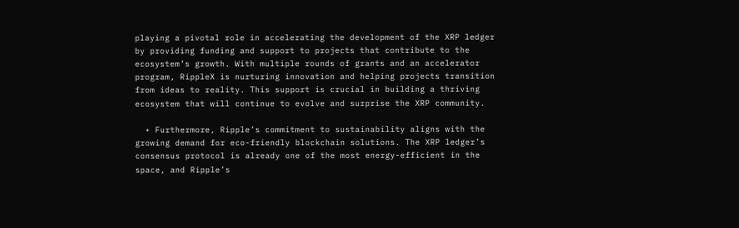playing a pivotal role in accelerating the development of the XRP ledger by providing funding and support to projects that contribute to the ecosystem’s growth. With multiple rounds of grants and an accelerator program, RippleX is nurturing innovation and helping projects transition from ideas to reality. This support is crucial in building a thriving ecosystem that will continue to evolve and surprise the XRP community.

  • Furthermore, Ripple’s commitment to sustainability aligns with the growing demand for eco-friendly blockchain solutions. The XRP ledger’s consensus protocol is already one of the most energy-efficient in the space, and Ripple’s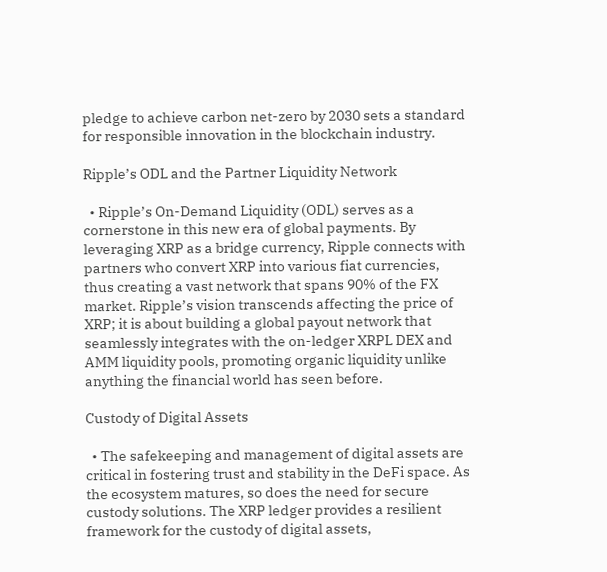pledge to achieve carbon net-zero by 2030 sets a standard for responsible innovation in the blockchain industry.

Ripple’s ODL and the Partner Liquidity Network

  • Ripple’s On-Demand Liquidity (ODL) serves as a cornerstone in this new era of global payments. By leveraging XRP as a bridge currency, Ripple connects with partners who convert XRP into various fiat currencies, thus creating a vast network that spans 90% of the FX market. Ripple’s vision transcends affecting the price of XRP; it is about building a global payout network that seamlessly integrates with the on-ledger XRPL DEX and AMM liquidity pools, promoting organic liquidity unlike anything the financial world has seen before.

Custody of Digital Assets

  • The safekeeping and management of digital assets are critical in fostering trust and stability in the DeFi space. As the ecosystem matures, so does the need for secure custody solutions. The XRP ledger provides a resilient framework for the custody of digital assets,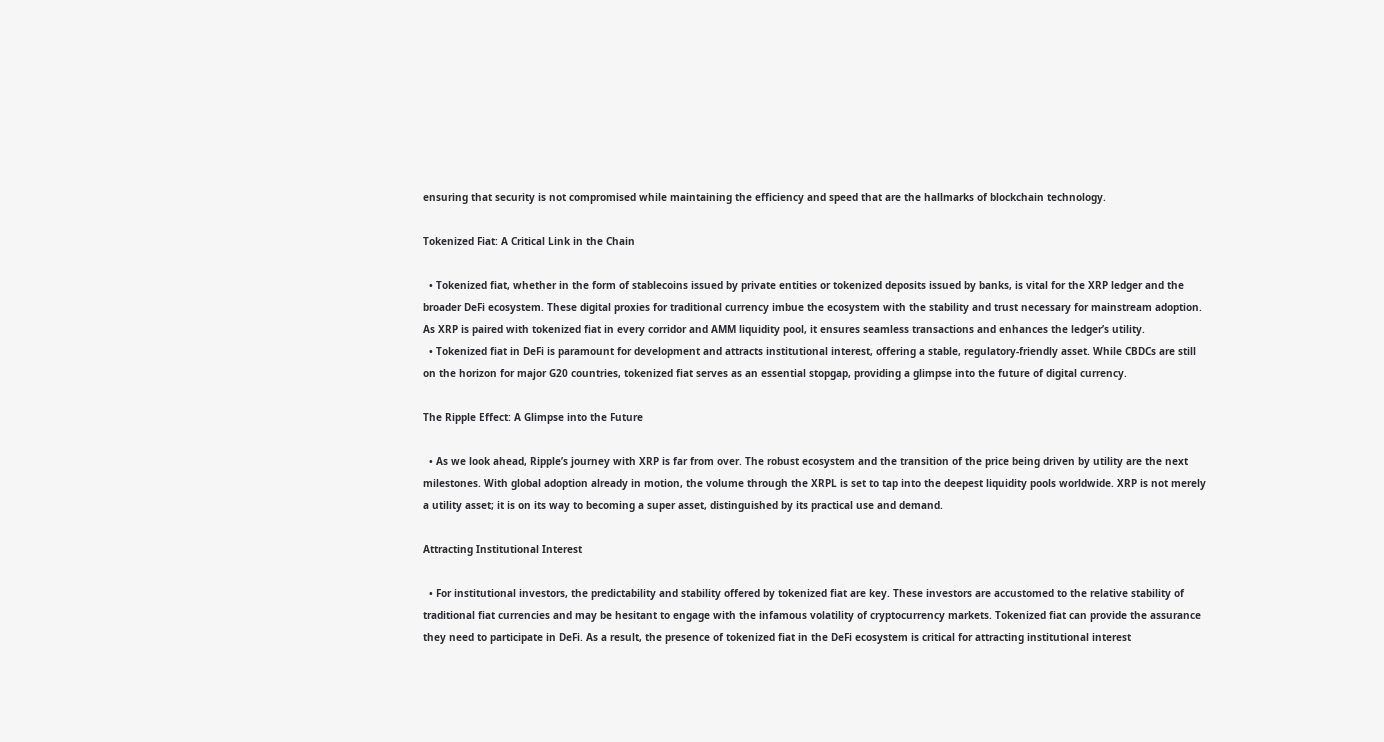ensuring that security is not compromised while maintaining the efficiency and speed that are the hallmarks of blockchain technology.

Tokenized Fiat: A Critical Link in the Chain

  • Tokenized fiat, whether in the form of stablecoins issued by private entities or tokenized deposits issued by banks, is vital for the XRP ledger and the broader DeFi ecosystem. These digital proxies for traditional currency imbue the ecosystem with the stability and trust necessary for mainstream adoption. As XRP is paired with tokenized fiat in every corridor and AMM liquidity pool, it ensures seamless transactions and enhances the ledger’s utility.
  • Tokenized fiat in DeFi is paramount for development and attracts institutional interest, offering a stable, regulatory-friendly asset. While CBDCs are still on the horizon for major G20 countries, tokenized fiat serves as an essential stopgap, providing a glimpse into the future of digital currency.

The Ripple Effect: A Glimpse into the Future

  • As we look ahead, Ripple’s journey with XRP is far from over. The robust ecosystem and the transition of the price being driven by utility are the next milestones. With global adoption already in motion, the volume through the XRPL is set to tap into the deepest liquidity pools worldwide. XRP is not merely a utility asset; it is on its way to becoming a super asset, distinguished by its practical use and demand.

Attracting Institutional Interest

  • For institutional investors, the predictability and stability offered by tokenized fiat are key. These investors are accustomed to the relative stability of traditional fiat currencies and may be hesitant to engage with the infamous volatility of cryptocurrency markets. Tokenized fiat can provide the assurance they need to participate in DeFi. As a result, the presence of tokenized fiat in the DeFi ecosystem is critical for attracting institutional interest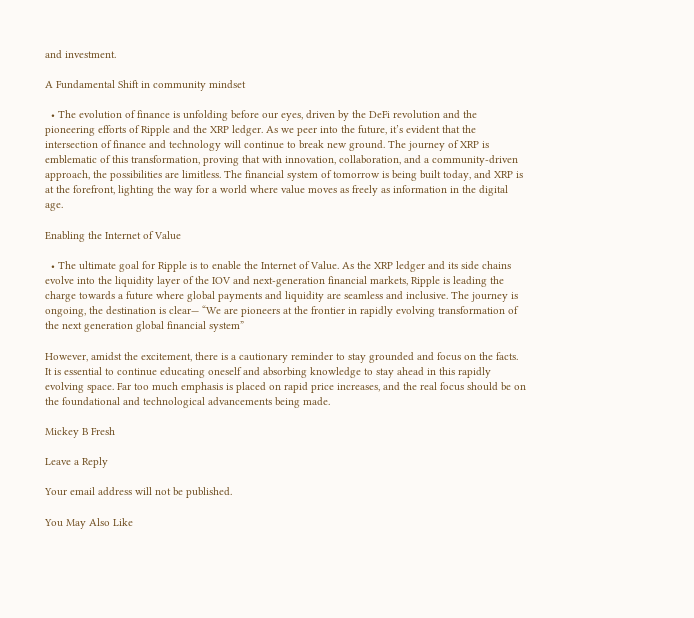and investment.

A Fundamental Shift in community mindset

  • The evolution of finance is unfolding before our eyes, driven by the DeFi revolution and the pioneering efforts of Ripple and the XRP ledger. As we peer into the future, it’s evident that the intersection of finance and technology will continue to break new ground. The journey of XRP is emblematic of this transformation, proving that with innovation, collaboration, and a community-driven approach, the possibilities are limitless. The financial system of tomorrow is being built today, and XRP is at the forefront, lighting the way for a world where value moves as freely as information in the digital age.

Enabling the Internet of Value

  • The ultimate goal for Ripple is to enable the Internet of Value. As the XRP ledger and its side chains evolve into the liquidity layer of the IOV and next-generation financial markets, Ripple is leading the charge towards a future where global payments and liquidity are seamless and inclusive. The journey is ongoing, the destination is clear— “We are pioneers at the frontier in rapidly evolving transformation of the next generation global financial system”

However, amidst the excitement, there is a cautionary reminder to stay grounded and focus on the facts. It is essential to continue educating oneself and absorbing knowledge to stay ahead in this rapidly evolving space. Far too much emphasis is placed on rapid price increases, and the real focus should be on the foundational and technological advancements being made.

Mickey B Fresh

Leave a Reply

Your email address will not be published.

You May Also Like